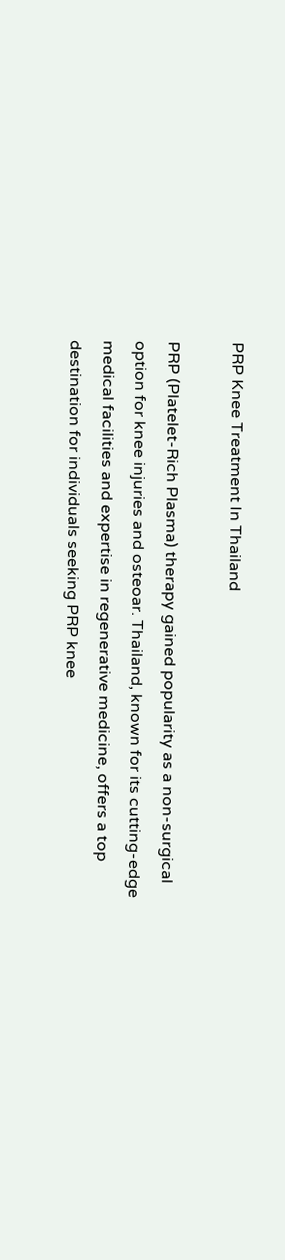PRP Knee Treatment In Thailand

PRP (Platelet-Rich Plasma) therapy gained popularity as a non-surgical option for knee injuries and osteoar. Thailand, known for its cutting-edge medical facilities and expertise in regenerative medicine, offers a top destination for individuals seeking PRP knee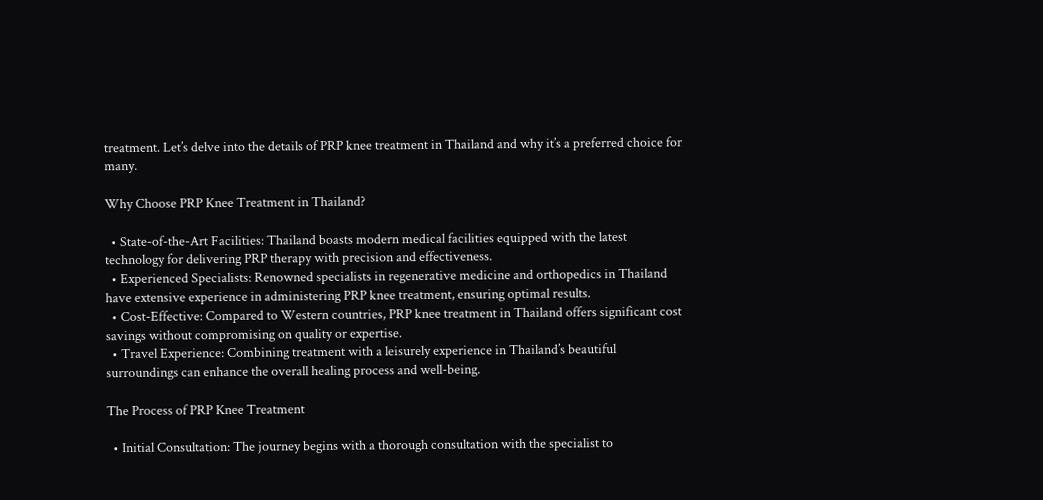treatment. Let’s delve into the details of PRP knee treatment in Thailand and why it’s a preferred choice for many.

Why Choose PRP Knee Treatment in Thailand?

  • State-of-the-Art Facilities: Thailand boasts modern medical facilities equipped with the latest technology for delivering PRP therapy with precision and effectiveness.
  • Experienced Specialists: Renowned specialists in regenerative medicine and orthopedics in Thailand have extensive experience in administering PRP knee treatment, ensuring optimal results.
  • Cost-Effective: Compared to Western countries, PRP knee treatment in Thailand offers significant cost savings without compromising on quality or expertise.
  • Travel Experience: Combining treatment with a leisurely experience in Thailand’s beautiful surroundings can enhance the overall healing process and well-being.

The Process of PRP Knee Treatment

  • Initial Consultation: The journey begins with a thorough consultation with the specialist to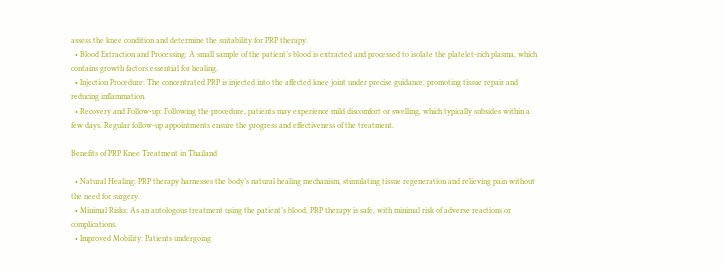assess the knee condition and determine the suitability for PRP therapy.
  • Blood Extraction and Processing: A small sample of the patient’s blood is extracted and processed to isolate the platelet-rich plasma, which contains growth factors essential for healing.
  • Injection Procedure: The concentrated PRP is injected into the affected knee joint under precise guidance, promoting tissue repair and reducing inflammation.
  • Recovery and Follow-up: Following the procedure, patients may experience mild discomfort or swelling, which typically subsides within a few days. Regular follow-up appointments ensure the progress and effectiveness of the treatment.

Benefits of PRP Knee Treatment in Thailand

  • Natural Healing: PRP therapy harnesses the body’s natural healing mechanism, stimulating tissue regeneration and relieving pain without the need for surgery.
  • Minimal Risks: As an autologous treatment using the patient’s blood, PRP therapy is safe, with minimal risk of adverse reactions or complications.
  • Improved Mobility: Patients undergoing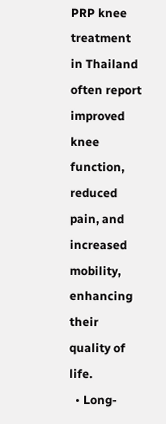PRP knee treatment in Thailand often report improved knee function, reduced pain, and increased mobility, enhancing their quality of life.
  • Long-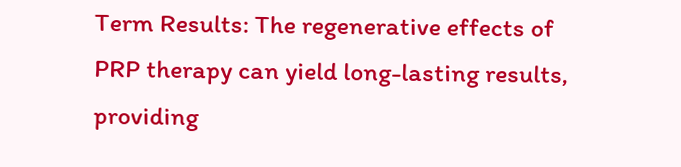Term Results: The regenerative effects of PRP therapy can yield long-lasting results, providing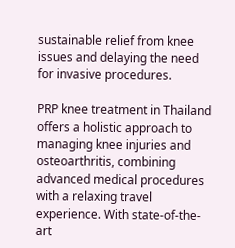sustainable relief from knee issues and delaying the need for invasive procedures.

PRP knee treatment in Thailand offers a holistic approach to managing knee injuries and osteoarthritis, combining advanced medical procedures with a relaxing travel experience. With state-of-the-art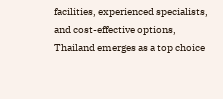facilities, experienced specialists, and cost-effective options, Thailand emerges as a top choice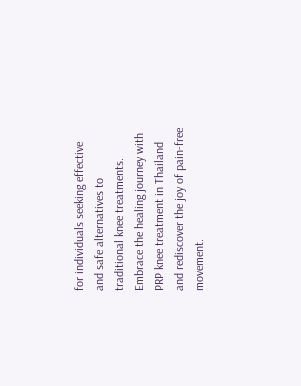for individuals seeking effective and safe alternatives to traditional knee treatments. Embrace the healing journey with PRP knee treatment in Thailand and rediscover the joy of pain-free movement.